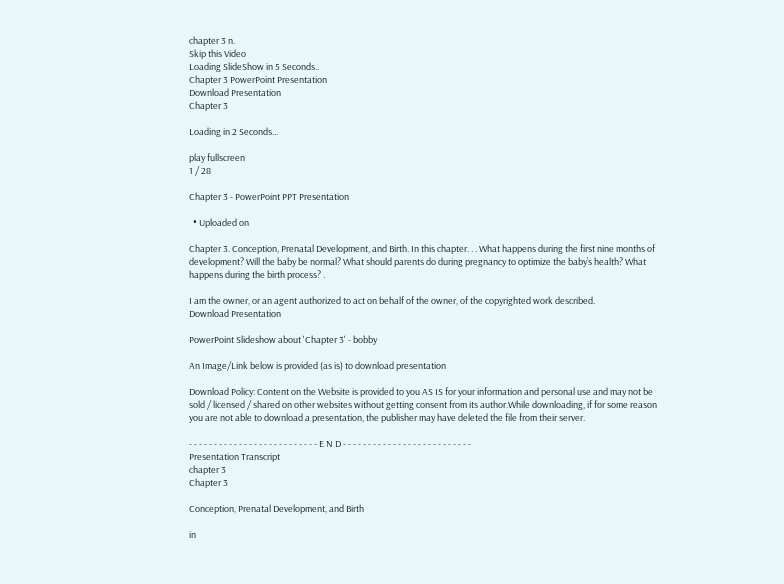chapter 3 n.
Skip this Video
Loading SlideShow in 5 Seconds..
Chapter 3 PowerPoint Presentation
Download Presentation
Chapter 3

Loading in 2 Seconds...

play fullscreen
1 / 28

Chapter 3 - PowerPoint PPT Presentation

  • Uploaded on

Chapter 3. Conception, Prenatal Development, and Birth. In this chapter. . . What happens during the first nine months of development? Will the baby be normal? What should parents do during pregnancy to optimize the baby’s health? What happens during the birth process? .

I am the owner, or an agent authorized to act on behalf of the owner, of the copyrighted work described.
Download Presentation

PowerPoint Slideshow about 'Chapter 3' - bobby

An Image/Link below is provided (as is) to download presentation

Download Policy: Content on the Website is provided to you AS IS for your information and personal use and may not be sold / licensed / shared on other websites without getting consent from its author.While downloading, if for some reason you are not able to download a presentation, the publisher may have deleted the file from their server.

- - - - - - - - - - - - - - - - - - - - - - - - - - E N D - - - - - - - - - - - - - - - - - - - - - - - - - -
Presentation Transcript
chapter 3
Chapter 3

Conception, Prenatal Development, and Birth

in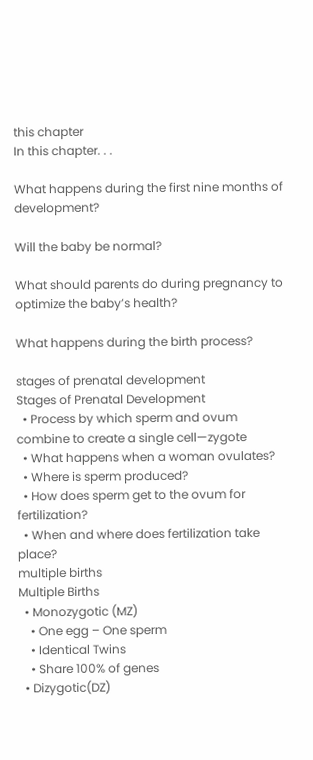this chapter
In this chapter. . .

What happens during the first nine months of development?

Will the baby be normal?

What should parents do during pregnancy to optimize the baby’s health?

What happens during the birth process?

stages of prenatal development
Stages of Prenatal Development
  • Process by which sperm and ovum combine to create a single cell—zygote
  • What happens when a woman ovulates?
  • Where is sperm produced?
  • How does sperm get to the ovum for fertilization?
  • When and where does fertilization take place?
multiple births
Multiple Births
  • Monozygotic (MZ)
    • One egg – One sperm
    • Identical Twins
    • Share 100% of genes
  • Dizygotic(DZ)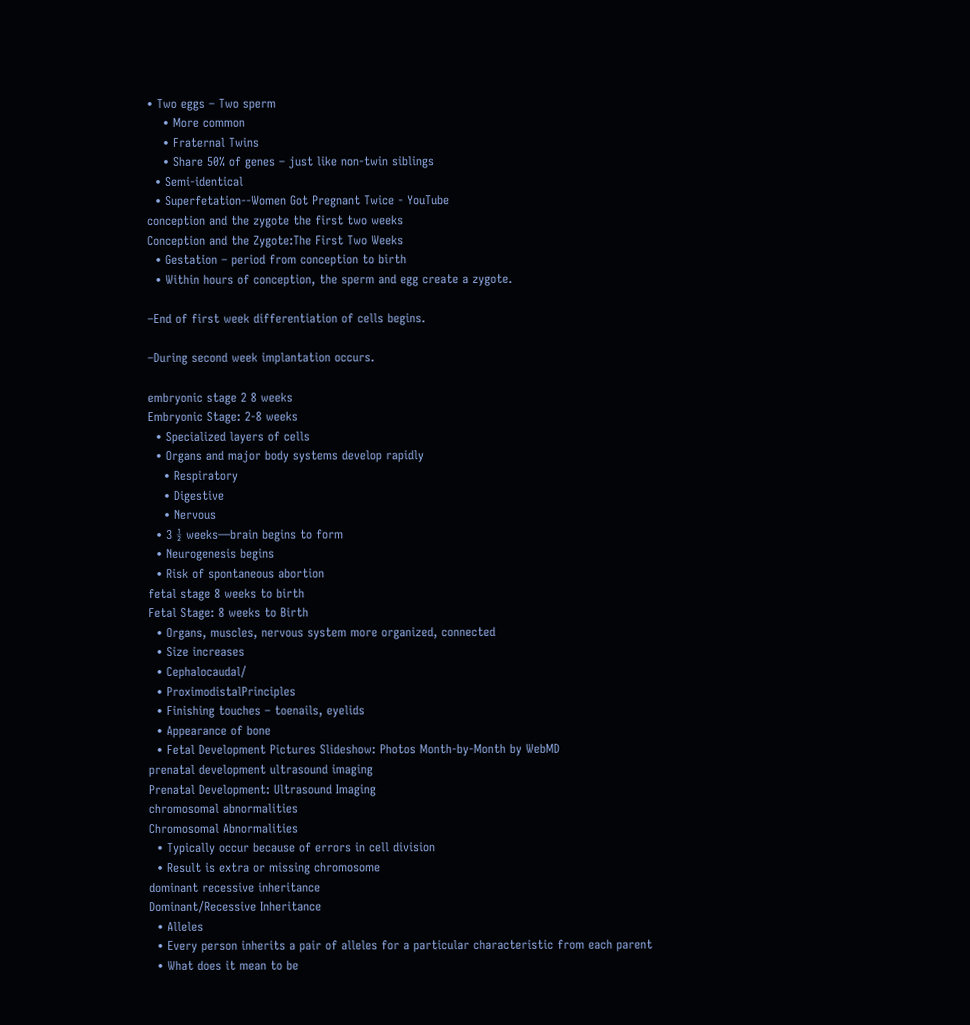• Two eggs – Two sperm
    • More common
    • Fraternal Twins
    • Share 50% of genes – just like non-twin siblings
  • Semi-identical
  • Superfetation--Women Got Pregnant Twice - YouTube
conception and the zygote the first two weeks
Conception and the Zygote:The First Two Weeks
  • Gestation – period from conception to birth
  • Within hours of conception, the sperm and egg create a zygote.

–End of first week differentiation of cells begins.

–During second week implantation occurs.

embryonic stage 2 8 weeks
Embryonic Stage: 2-8 weeks
  • Specialized layers of cells
  • Organs and major body systems develop rapidly
    • Respiratory
    • Digestive
    • Nervous
  • 3 ½ weeks—brain begins to form
  • Neurogenesis begins
  • Risk of spontaneous abortion
fetal stage 8 weeks to birth
Fetal Stage: 8 weeks to Birth
  • Organs, muscles, nervous system more organized, connected
  • Size increases
  • Cephalocaudal/
  • ProximodistalPrinciples
  • Finishing touches – toenails, eyelids
  • Appearance of bone
  • Fetal Development Pictures Slideshow: Photos Month-by-Month by WebMD
prenatal development ultrasound imaging
Prenatal Development: Ultrasound Imaging
chromosomal abnormalities
Chromosomal Abnormalities
  • Typically occur because of errors in cell division
  • Result is extra or missing chromosome
dominant recessive inheritance
Dominant/Recessive Inheritance
  • Alleles
  • Every person inherits a pair of alleles for a particular characteristic from each parent
  • What does it mean to be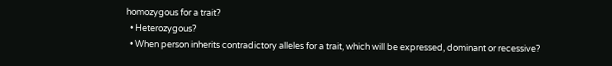homozygous for a trait?
  • Heterozygous?
  • When person inherits contradictory alleles for a trait, which will be expressed, dominant or recessive?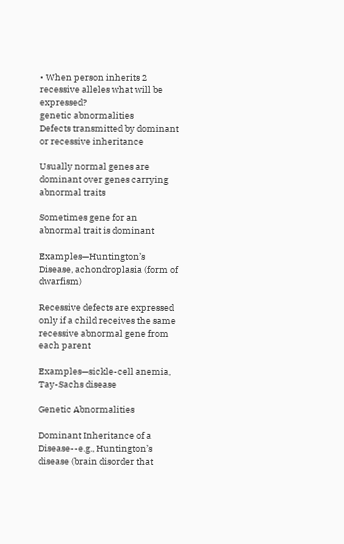• When person inherits 2 recessive alleles what will be expressed?
genetic abnormalities
Defects transmitted by dominant or recessive inheritance

Usually normal genes are dominant over genes carrying abnormal traits

Sometimes gene for an abnormal trait is dominant

Examples—Huntington’s Disease, achondroplasia (form of dwarfism)

Recessive defects are expressed only if a child receives the same recessive abnormal gene from each parent

Examples—sickle-cell anemia, Tay-Sachs disease

Genetic Abnormalities

Dominant Inheritance of a Disease--e.g., Huntington’s disease (brain disorder that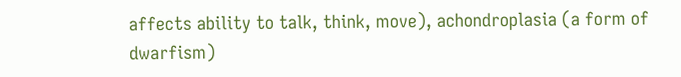affects ability to talk, think, move), achondroplasia (a form of dwarfism)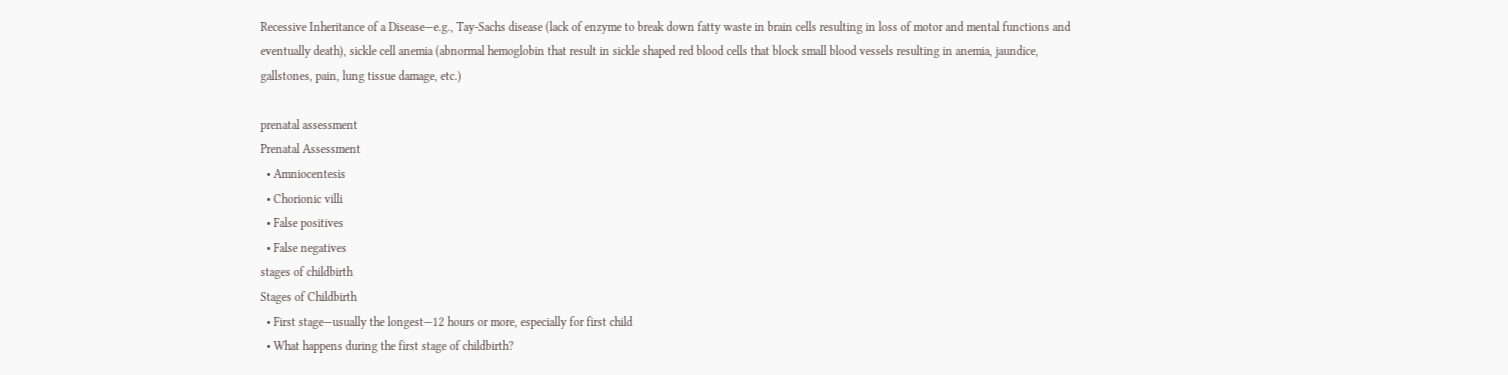Recessive Inheritance of a Disease—e.g., Tay-Sachs disease (lack of enzyme to break down fatty waste in brain cells resulting in loss of motor and mental functions and eventually death), sickle cell anemia (abnormal hemoglobin that result in sickle shaped red blood cells that block small blood vessels resulting in anemia, jaundice, gallstones, pain, lung tissue damage, etc.)

prenatal assessment
Prenatal Assessment
  • Amniocentesis
  • Chorionic villi
  • False positives
  • False negatives
stages of childbirth
Stages of Childbirth
  • First stage—usually the longest—12 hours or more, especially for first child
  • What happens during the first stage of childbirth?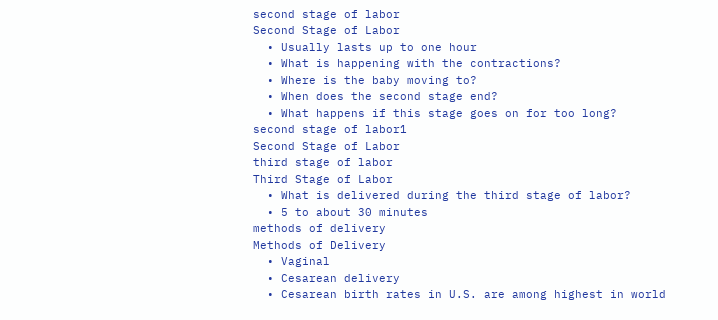second stage of labor
Second Stage of Labor
  • Usually lasts up to one hour
  • What is happening with the contractions?
  • Where is the baby moving to?
  • When does the second stage end?
  • What happens if this stage goes on for too long?
second stage of labor1
Second Stage of Labor
third stage of labor
Third Stage of Labor
  • What is delivered during the third stage of labor?
  • 5 to about 30 minutes
methods of delivery
Methods of Delivery
  • Vaginal
  • Cesarean delivery
  • Cesarean birth rates in U.S. are among highest in world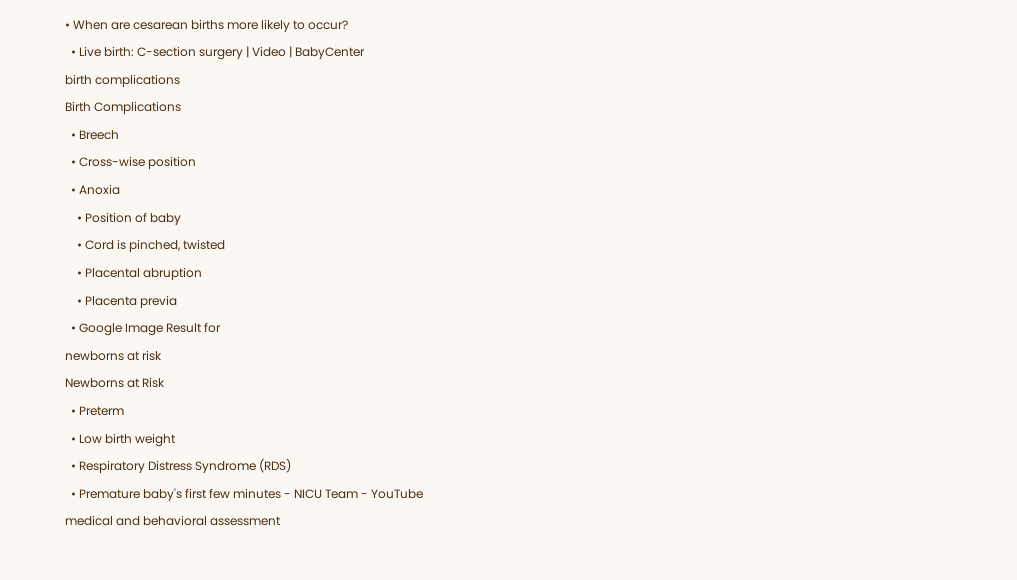• When are cesarean births more likely to occur?
  • Live birth: C-section surgery | Video | BabyCenter
birth complications
Birth Complications
  • Breech
  • Cross-wise position
  • Anoxia
    • Position of baby
    • Cord is pinched, twisted
    • Placental abruption
    • Placenta previa
  • Google Image Result for
newborns at risk
Newborns at Risk
  • Preterm
  • Low birth weight
  • Respiratory Distress Syndrome (RDS)
  • Premature baby's first few minutes - NICU Team - YouTube
medical and behavioral assessment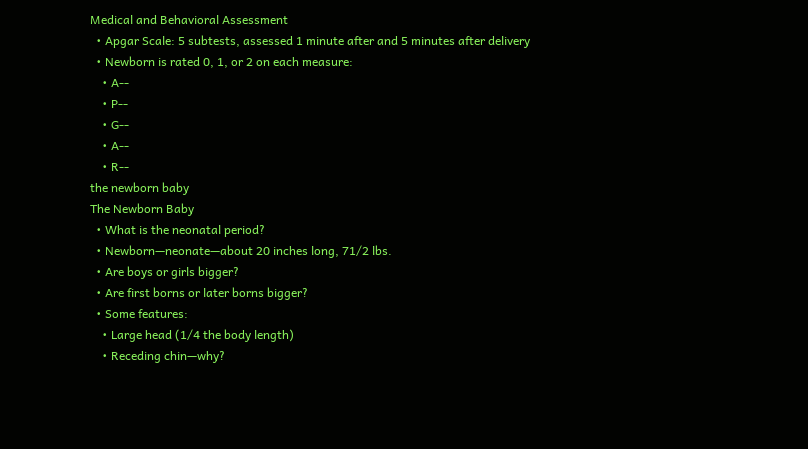Medical and Behavioral Assessment
  • Apgar Scale: 5 subtests, assessed 1 minute after and 5 minutes after delivery
  • Newborn is rated 0, 1, or 2 on each measure:
    • A--
    • P--
    • G--
    • A--
    • R--
the newborn baby
The Newborn Baby
  • What is the neonatal period?
  • Newborn—neonate—about 20 inches long, 71/2 lbs.
  • Are boys or girls bigger?
  • Are first borns or later borns bigger?
  • Some features:
    • Large head (1/4 the body length)
    • Receding chin—why?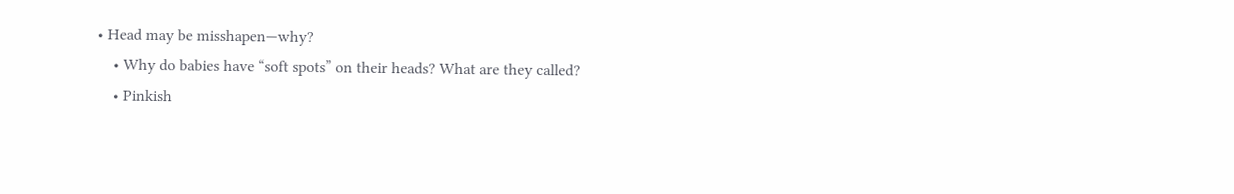• Head may be misshapen—why?
    • Why do babies have “soft spots” on their heads? What are they called?
    • Pinkish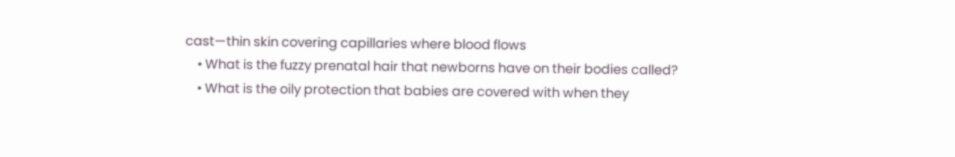cast—thin skin covering capillaries where blood flows
    • What is the fuzzy prenatal hair that newborns have on their bodies called?
    • What is the oily protection that babies are covered with when they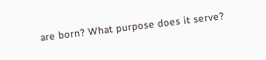are born? What purpose does it serve?